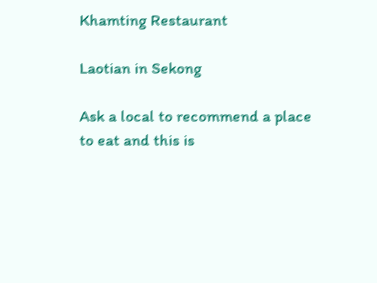Khamting Restaurant

Laotian in Sekong

Ask a local to recommend a place to eat and this is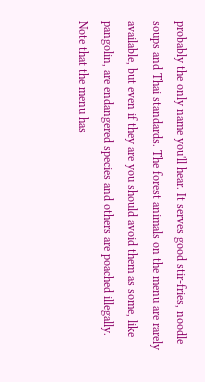probably the only name you'll hear. It serves good stir-fries, noodle soups and Thai standards. The forest animals on the menu are rarely available, but even if they are you should avoid them as some, like pangolin, are endangered species and others are poached illegally. Note that the menu has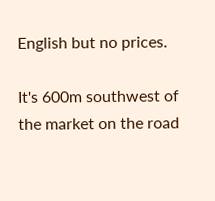English but no prices.

It's 600m southwest of the market on the road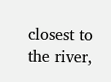closest to the river,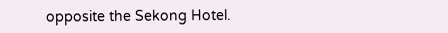opposite the Sekong Hotel.